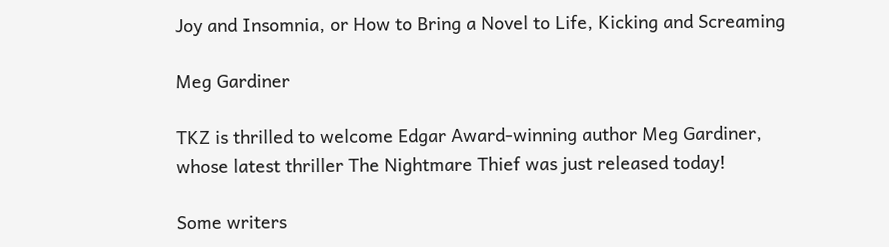Joy and Insomnia, or How to Bring a Novel to Life, Kicking and Screaming

Meg Gardiner

TKZ is thrilled to welcome Edgar Award-winning author Meg Gardiner, whose latest thriller The Nightmare Thief was just released today!

Some writers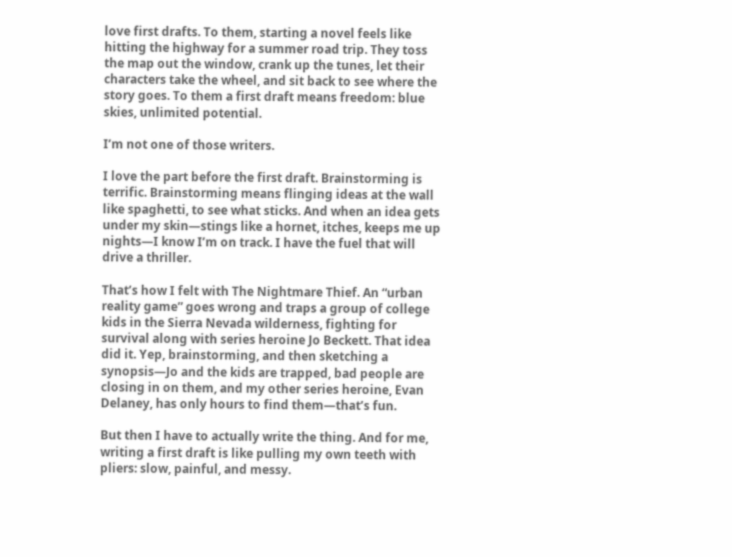love first drafts. To them, starting a novel feels like hitting the highway for a summer road trip. They toss the map out the window, crank up the tunes, let their characters take the wheel, and sit back to see where the story goes. To them a first draft means freedom: blue skies, unlimited potential.

I’m not one of those writers.

I love the part before the first draft. Brainstorming is terrific. Brainstorming means flinging ideas at the wall like spaghetti, to see what sticks. And when an idea gets under my skin—stings like a hornet, itches, keeps me up nights—I know I’m on track. I have the fuel that will drive a thriller.

That’s how I felt with The Nightmare Thief. An “urban reality game” goes wrong and traps a group of college
kids in the Sierra Nevada wilderness, fighting for survival along with series heroine Jo Beckett. That idea did it. Yep, brainstorming, and then sketching a synopsis—Jo and the kids are trapped, bad people are closing in on them, and my other series heroine, Evan Delaney, has only hours to find them—that’s fun.

But then I have to actually write the thing. And for me, writing a first draft is like pulling my own teeth with pliers: slow, painful, and messy.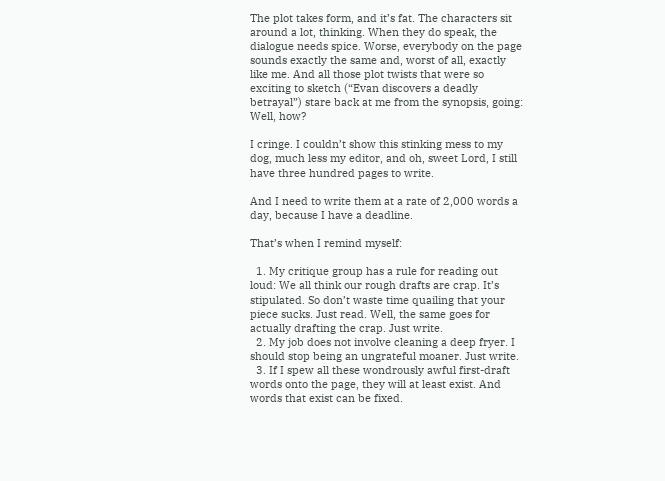The plot takes form, and it’s fat. The characters sit around a lot, thinking. When they do speak, the dialogue needs spice. Worse, everybody on the page sounds exactly the same and, worst of all, exactly like me. And all those plot twists that were so exciting to sketch (“Evan discovers a deadly betrayal”) stare back at me from the synopsis, going: Well, how?

I cringe. I couldn’t show this stinking mess to my dog, much less my editor, and oh, sweet Lord, I still have three hundred pages to write.

And I need to write them at a rate of 2,000 words a day, because I have a deadline.

That’s when I remind myself:

  1. My critique group has a rule for reading out loud: We all think our rough drafts are crap. It’s stipulated. So don’t waste time quailing that your piece sucks. Just read. Well, the same goes for actually drafting the crap. Just write.
  2. My job does not involve cleaning a deep fryer. I should stop being an ungrateful moaner. Just write.
  3. If I spew all these wondrously awful first-draft words onto the page, they will at least exist. And words that exist can be fixed.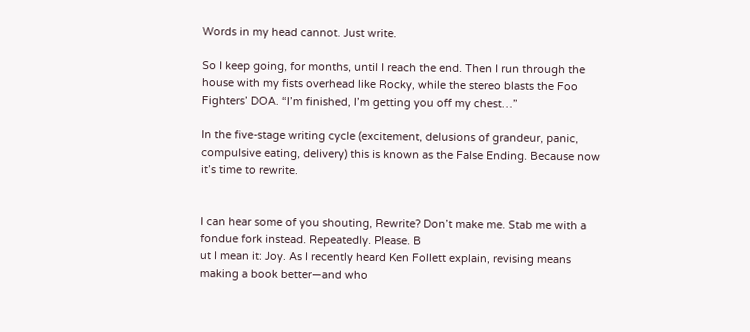Words in my head cannot. Just write.

So I keep going, for months, until I reach the end. Then I run through the house with my fists overhead like Rocky, while the stereo blasts the Foo Fighters’ DOA. “I’m finished, I’m getting you off my chest…”

In the five-stage writing cycle (excitement, delusions of grandeur, panic, compulsive eating, delivery) this is known as the False Ending. Because now it’s time to rewrite.


I can hear some of you shouting, Rewrite? Don’t make me. Stab me with a fondue fork instead. Repeatedly. Please. B
ut I mean it: Joy. As I recently heard Ken Follett explain, revising means making a book better—and who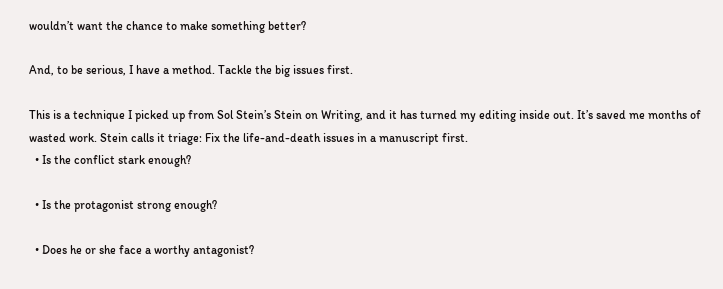wouldn’t want the chance to make something better?

And, to be serious, I have a method. Tackle the big issues first.

This is a technique I picked up from Sol Stein’s Stein on Writing, and it has turned my editing inside out. It’s saved me months of wasted work. Stein calls it triage: Fix the life-and-death issues in a manuscript first.
  • Is the conflict stark enough?

  • Is the protagonist strong enough?

  • Does he or she face a worthy antagonist?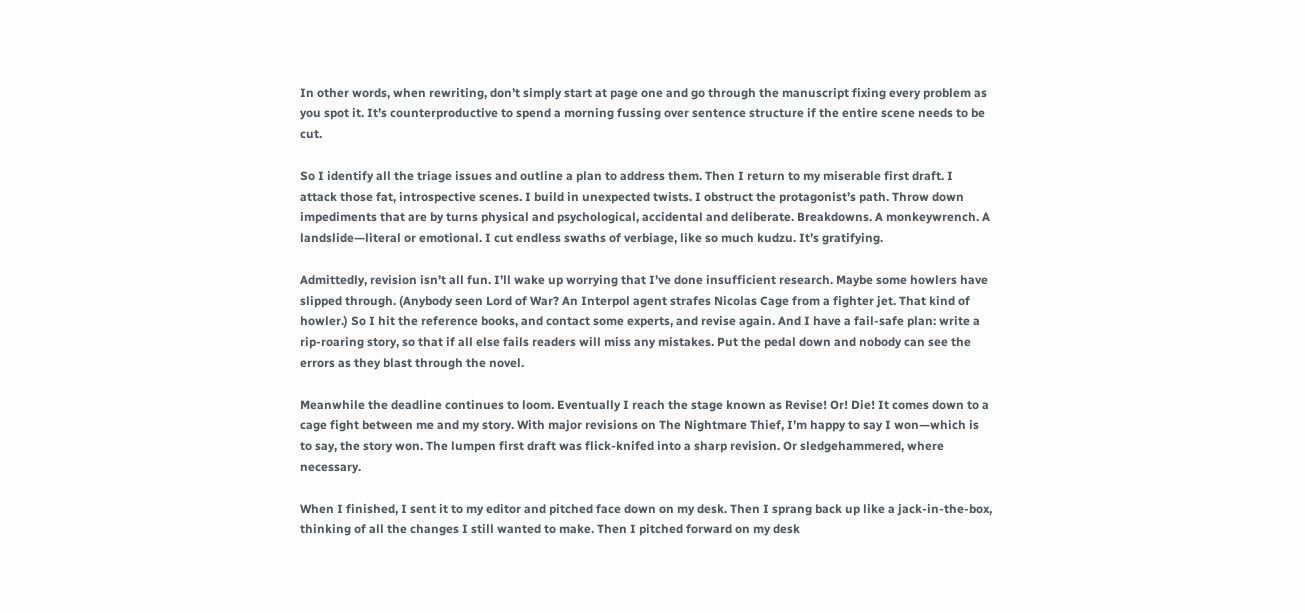In other words, when rewriting, don’t simply start at page one and go through the manuscript fixing every problem as you spot it. It’s counterproductive to spend a morning fussing over sentence structure if the entire scene needs to be cut.

So I identify all the triage issues and outline a plan to address them. Then I return to my miserable first draft. I attack those fat, introspective scenes. I build in unexpected twists. I obstruct the protagonist’s path. Throw down impediments that are by turns physical and psychological, accidental and deliberate. Breakdowns. A monkeywrench. A landslide—literal or emotional. I cut endless swaths of verbiage, like so much kudzu. It’s gratifying.

Admittedly, revision isn’t all fun. I’ll wake up worrying that I’ve done insufficient research. Maybe some howlers have slipped through. (Anybody seen Lord of War? An Interpol agent strafes Nicolas Cage from a fighter jet. That kind of howler.) So I hit the reference books, and contact some experts, and revise again. And I have a fail-safe plan: write a rip-roaring story, so that if all else fails readers will miss any mistakes. Put the pedal down and nobody can see the errors as they blast through the novel.

Meanwhile the deadline continues to loom. Eventually I reach the stage known as Revise! Or! Die! It comes down to a cage fight between me and my story. With major revisions on The Nightmare Thief, I’m happy to say I won—which is to say, the story won. The lumpen first draft was flick-knifed into a sharp revision. Or sledgehammered, where necessary.

When I finished, I sent it to my editor and pitched face down on my desk. Then I sprang back up like a jack-in-the-box, thinking of all the changes I still wanted to make. Then I pitched forward on my desk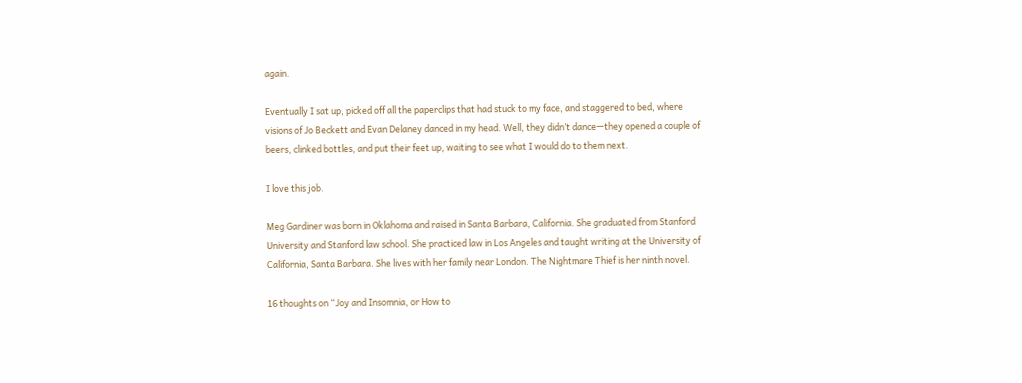again.

Eventually I sat up, picked off all the paperclips that had stuck to my face, and staggered to bed, where visions of Jo Beckett and Evan Delaney danced in my head. Well, they didn’t dance—they opened a couple of beers, clinked bottles, and put their feet up, waiting to see what I would do to them next.

I love this job.

Meg Gardiner was born in Oklahoma and raised in Santa Barbara, California. She graduated from Stanford University and Stanford law school. She practiced law in Los Angeles and taught writing at the University of California, Santa Barbara. She lives with her family near London. The Nightmare Thief is her ninth novel.

16 thoughts on “Joy and Insomnia, or How to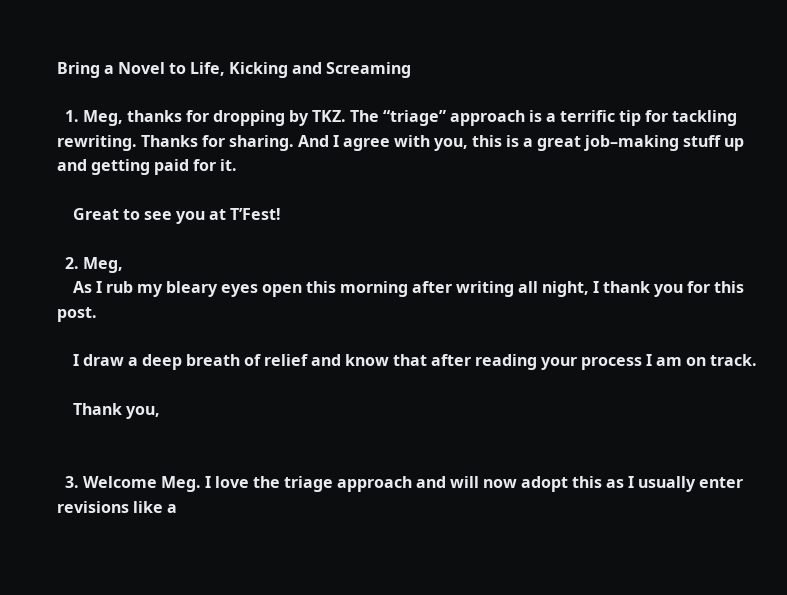Bring a Novel to Life, Kicking and Screaming

  1. Meg, thanks for dropping by TKZ. The “triage” approach is a terrific tip for tackling rewriting. Thanks for sharing. And I agree with you, this is a great job–making stuff up and getting paid for it.

    Great to see you at T’Fest!

  2. Meg,
    As I rub my bleary eyes open this morning after writing all night, I thank you for this post.

    I draw a deep breath of relief and know that after reading your process I am on track.

    Thank you,


  3. Welcome Meg. I love the triage approach and will now adopt this as I usually enter revisions like a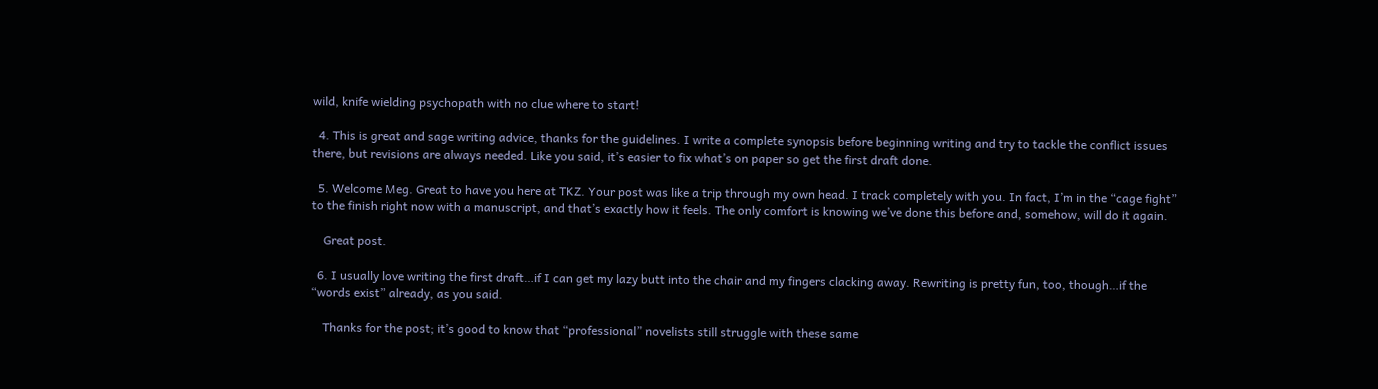wild, knife wielding psychopath with no clue where to start!

  4. This is great and sage writing advice, thanks for the guidelines. I write a complete synopsis before beginning writing and try to tackle the conflict issues there, but revisions are always needed. Like you said, it’s easier to fix what’s on paper so get the first draft done.

  5. Welcome Meg. Great to have you here at TKZ. Your post was like a trip through my own head. I track completely with you. In fact, I’m in the “cage fight” to the finish right now with a manuscript, and that’s exactly how it feels. The only comfort is knowing we’ve done this before and, somehow, will do it again.

    Great post.

  6. I usually love writing the first draft…if I can get my lazy butt into the chair and my fingers clacking away. Rewriting is pretty fun, too, though…if the “words exist” already, as you said.

    Thanks for the post; it’s good to know that “professional” novelists still struggle with these same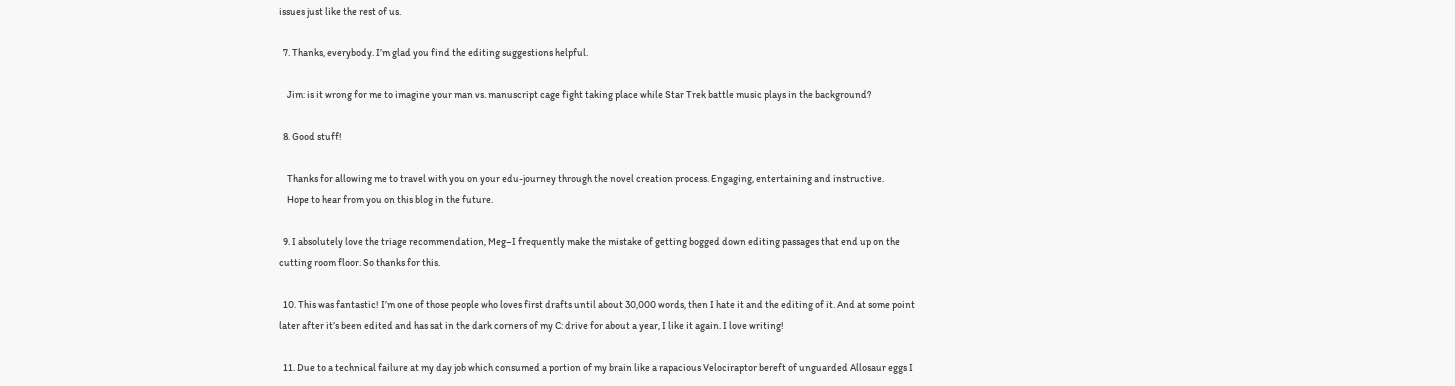issues just like the rest of us.

  7. Thanks, everybody. I’m glad you find the editing suggestions helpful.

    Jim: is it wrong for me to imagine your man vs. manuscript cage fight taking place while Star Trek battle music plays in the background?

  8. Good stuff!

    Thanks for allowing me to travel with you on your edu-journey through the novel creation process. Engaging, entertaining and instructive.
    Hope to hear from you on this blog in the future.

  9. I absolutely love the triage recommendation, Meg–I frequently make the mistake of getting bogged down editing passages that end up on the cutting room floor. So thanks for this.

  10. This was fantastic! I’m one of those people who loves first drafts until about 30,000 words, then I hate it and the editing of it. And at some point later after it’s been edited and has sat in the dark corners of my C: drive for about a year, I like it again. I love writing!

  11. Due to a technical failure at my day job which consumed a portion of my brain like a rapacious Velociraptor bereft of unguarded Allosaur eggs I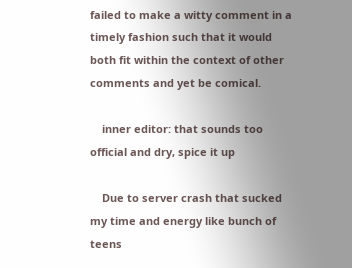failed to make a witty comment in a timely fashion such that it would both fit within the context of other comments and yet be comical.

    inner editor: that sounds too official and dry, spice it up

    Due to server crash that sucked my time and energy like bunch of teens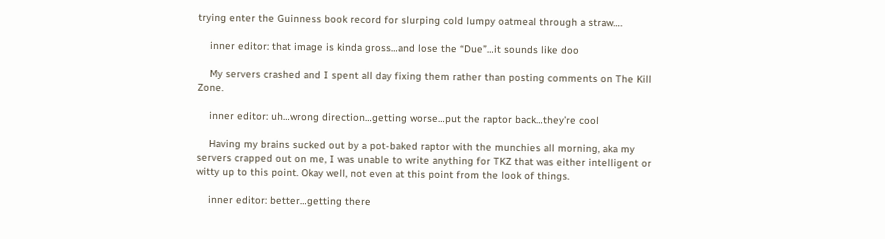trying enter the Guinness book record for slurping cold lumpy oatmeal through a straw….

    inner editor: that image is kinda gross…and lose the “Due”…it sounds like doo

    My servers crashed and I spent all day fixing them rather than posting comments on The Kill Zone.

    inner editor: uh…wrong direction…getting worse…put the raptor back…they’re cool

    Having my brains sucked out by a pot-baked raptor with the munchies all morning, aka my servers crapped out on me, I was unable to write anything for TKZ that was either intelligent or witty up to this point. Okay well, not even at this point from the look of things.

    inner editor: better…getting there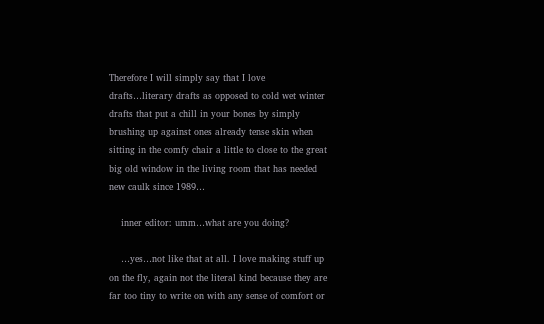Therefore I will simply say that I love drafts…literary drafts as opposed to cold wet winter drafts that put a chill in your bones by simply brushing up against ones already tense skin when sitting in the comfy chair a little to close to the great big old window in the living room that has needed new caulk since 1989…

    inner editor: umm…what are you doing?

    …yes…not like that at all. I love making stuff up on the fly, again not the literal kind because they are far too tiny to write on with any sense of comfort or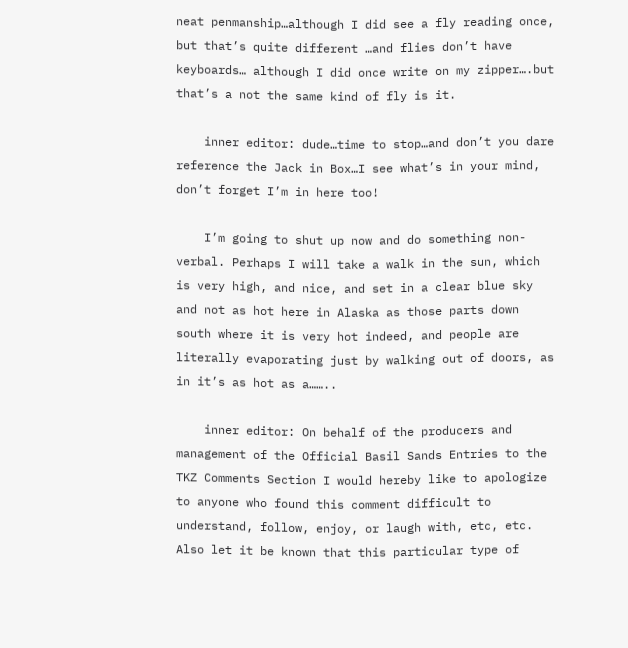neat penmanship…although I did see a fly reading once, but that’s quite different …and flies don’t have keyboards… although I did once write on my zipper….but that’s a not the same kind of fly is it.

    inner editor: dude…time to stop…and don’t you dare reference the Jack in Box…I see what’s in your mind, don’t forget I’m in here too!

    I’m going to shut up now and do something non-verbal. Perhaps I will take a walk in the sun, which is very high, and nice, and set in a clear blue sky and not as hot here in Alaska as those parts down south where it is very hot indeed, and people are literally evaporating just by walking out of doors, as in it’s as hot as a……..

    inner editor: On behalf of the producers and management of the Official Basil Sands Entries to the TKZ Comments Section I would hereby like to apologize to anyone who found this comment difficult to understand, follow, enjoy, or laugh with, etc, etc. Also let it be known that this particular type of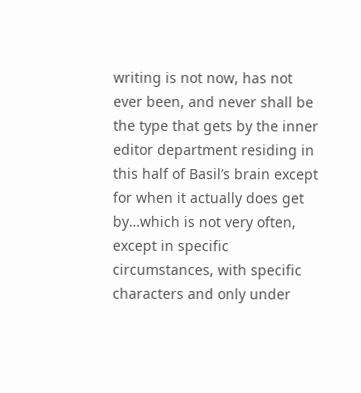writing is not now, has not ever been, and never shall be the type that gets by the inner editor department residing in this half of Basil’s brain except for when it actually does get by…which is not very often, except in specific circumstances, with specific characters and only under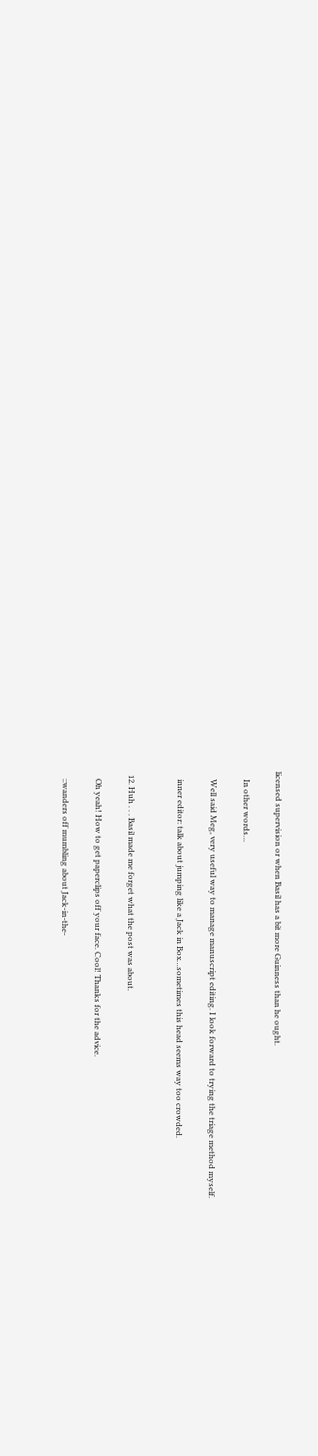licensed supervision or when Basil has a bit more Guinness than he ought.

    In other words…

    Well said Meg, very useful way to manage manuscript editing. I look forward to trying the triage method myself.

    inner editor: talk about jumping like a Jack in Box…sometimes this head seems way too crowded.


  12. Huh . . . Basil made me forget what the post was about.

    Oh yeah! How to get paperclips off your face. Cool! Thanks for the advice.

    ::wanders off mumbling about Jack-in-the-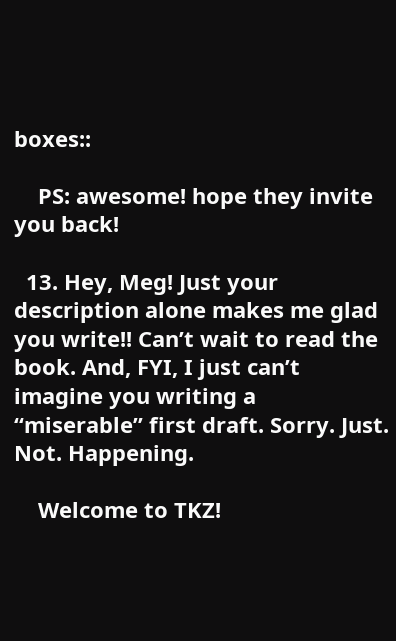boxes::

    PS: awesome! hope they invite you back!

  13. Hey, Meg! Just your description alone makes me glad you write!! Can’t wait to read the book. And, FYI, I just can’t imagine you writing a “miserable” first draft. Sorry. Just. Not. Happening.

    Welcome to TKZ!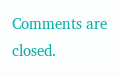Comments are closed.